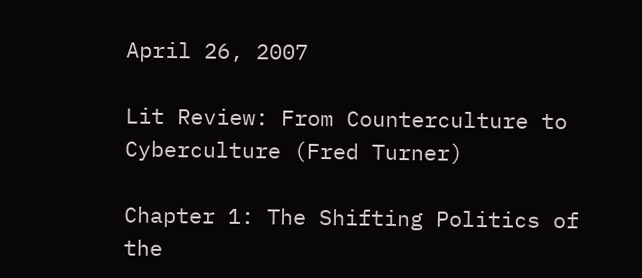April 26, 2007

Lit Review: From Counterculture to Cyberculture (Fred Turner)

Chapter 1: The Shifting Politics of the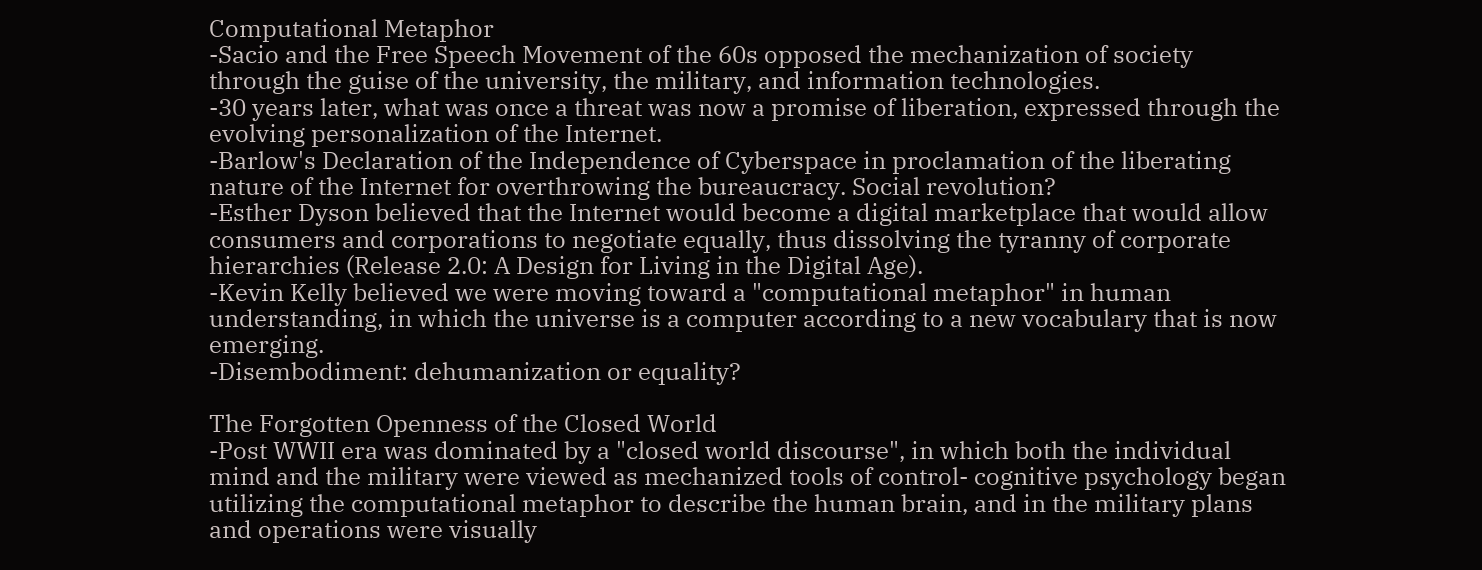Computational Metaphor
-Sacio and the Free Speech Movement of the 60s opposed the mechanization of society through the guise of the university, the military, and information technologies.
-30 years later, what was once a threat was now a promise of liberation, expressed through the evolving personalization of the Internet.
-Barlow's Declaration of the Independence of Cyberspace in proclamation of the liberating nature of the Internet for overthrowing the bureaucracy. Social revolution?
-Esther Dyson believed that the Internet would become a digital marketplace that would allow consumers and corporations to negotiate equally, thus dissolving the tyranny of corporate hierarchies (Release 2.0: A Design for Living in the Digital Age).
-Kevin Kelly believed we were moving toward a "computational metaphor" in human understanding, in which the universe is a computer according to a new vocabulary that is now emerging.
-Disembodiment: dehumanization or equality?

The Forgotten Openness of the Closed World
-Post WWII era was dominated by a "closed world discourse", in which both the individual mind and the military were viewed as mechanized tools of control- cognitive psychology began utilizing the computational metaphor to describe the human brain, and in the military plans and operations were visually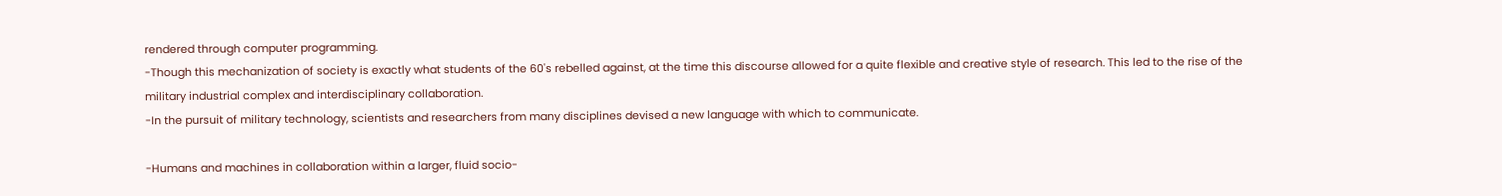rendered through computer programming.
-Though this mechanization of society is exactly what students of the 60's rebelled against, at the time this discourse allowed for a quite flexible and creative style of research. This led to the rise of the military industrial complex and interdisciplinary collaboration.
-In the pursuit of military technology, scientists and researchers from many disciplines devised a new language with which to communicate.

-Humans and machines in collaboration within a larger, fluid socio-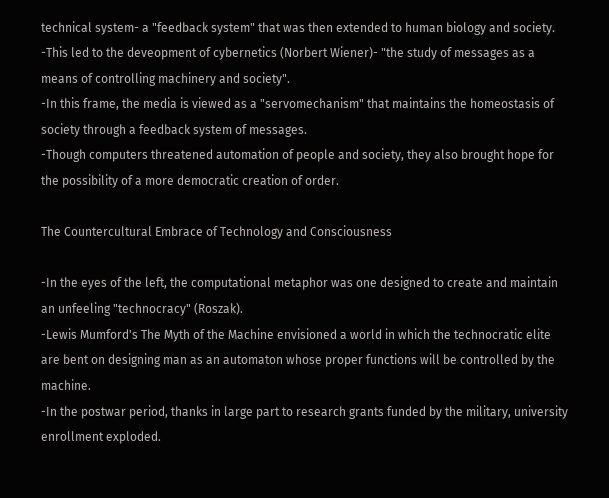technical system- a "feedback system" that was then extended to human biology and society.
-This led to the deveopment of cybernetics (Norbert Wiener)- "the study of messages as a means of controlling machinery and society".
-In this frame, the media is viewed as a "servomechanism" that maintains the homeostasis of society through a feedback system of messages.
-Though computers threatened automation of people and society, they also brought hope for the possibility of a more democratic creation of order.

The Countercultural Embrace of Technology and Consciousness

-In the eyes of the left, the computational metaphor was one designed to create and maintain an unfeeling "technocracy" (Roszak).
-Lewis Mumford's The Myth of the Machine envisioned a world in which the technocratic elite are bent on designing man as an automaton whose proper functions will be controlled by the machine.
-In the postwar period, thanks in large part to research grants funded by the military, university enrollment exploded.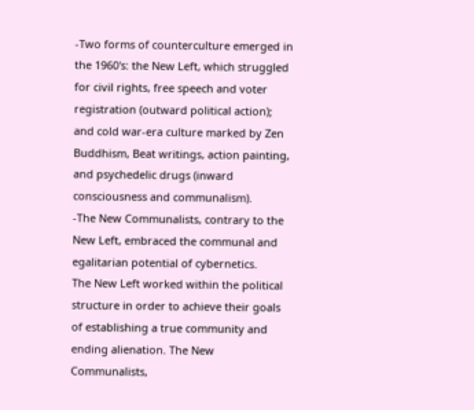-Two forms of counterculture emerged in the 1960's: the New Left, which struggled for civil rights, free speech and voter registration (outward political action); and cold war-era culture marked by Zen Buddhism, Beat writings, action painting, and psychedelic drugs (inward consciousness and communalism).
-The New Communalists, contrary to the New Left, embraced the communal and egalitarian potential of cybernetics.
The New Left worked within the political structure in order to achieve their goals of establishing a true community and ending alienation. The New Communalists,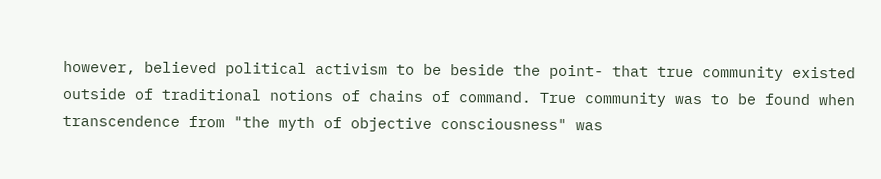however, believed political activism to be beside the point- that true community existed outside of traditional notions of chains of command. True community was to be found when transcendence from "the myth of objective consciousness" was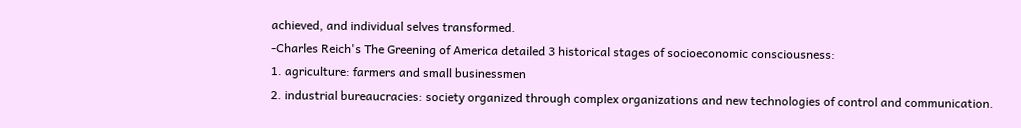achieved, and individual selves transformed.
-Charles Reich's The Greening of America detailed 3 historical stages of socioeconomic consciousness:
1. agriculture: farmers and small businessmen
2. industrial bureaucracies: society organized through complex organizations and new technologies of control and communication.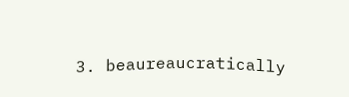3. beaureaucratically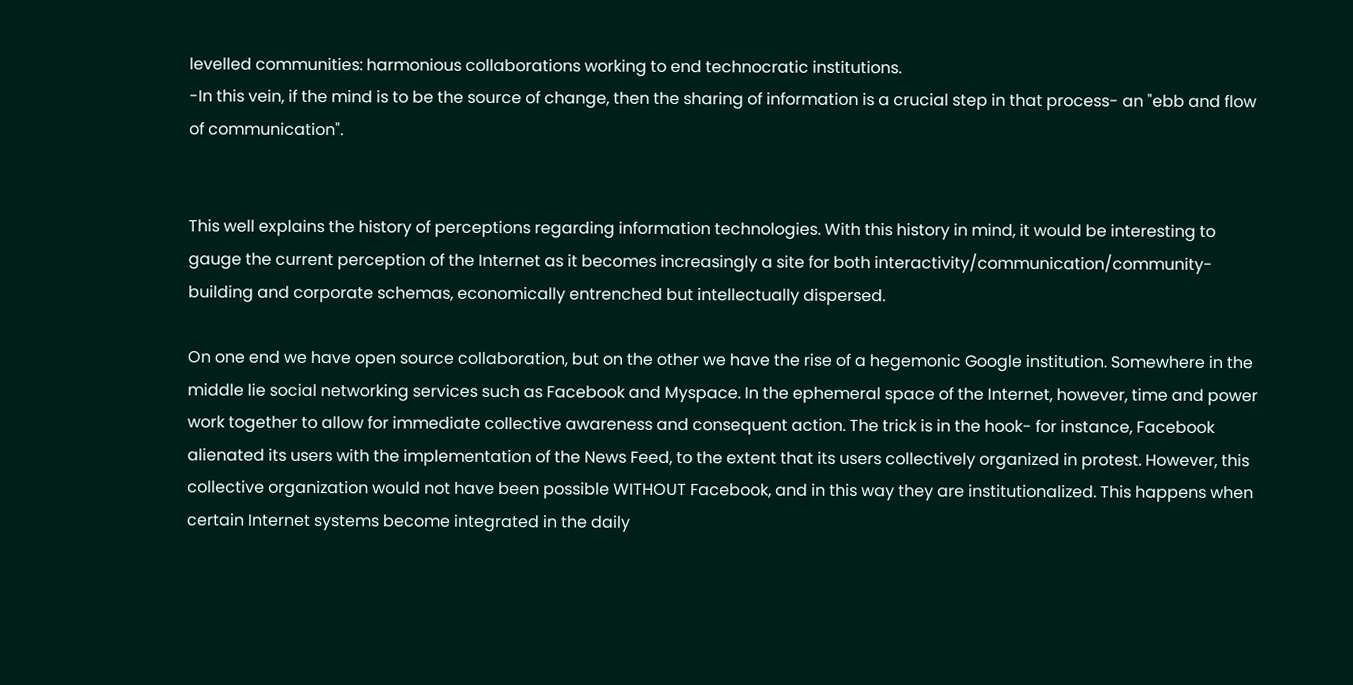levelled communities: harmonious collaborations working to end technocratic institutions.
-In this vein, if the mind is to be the source of change, then the sharing of information is a crucial step in that process- an "ebb and flow of communication".


This well explains the history of perceptions regarding information technologies. With this history in mind, it would be interesting to gauge the current perception of the Internet as it becomes increasingly a site for both interactivity/communication/community-building and corporate schemas, economically entrenched but intellectually dispersed.

On one end we have open source collaboration, but on the other we have the rise of a hegemonic Google institution. Somewhere in the middle lie social networking services such as Facebook and Myspace. In the ephemeral space of the Internet, however, time and power work together to allow for immediate collective awareness and consequent action. The trick is in the hook- for instance, Facebook alienated its users with the implementation of the News Feed, to the extent that its users collectively organized in protest. However, this collective organization would not have been possible WITHOUT Facebook, and in this way they are institutionalized. This happens when certain Internet systems become integrated in the daily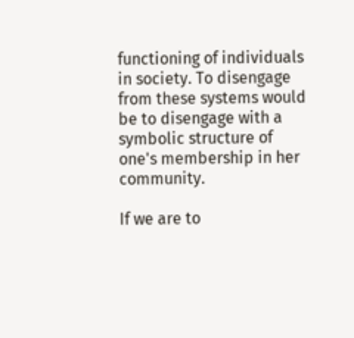functioning of individuals in society. To disengage from these systems would be to disengage with a symbolic structure of one's membership in her community.

If we are to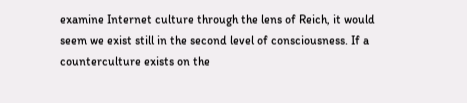examine Internet culture through the lens of Reich, it would seem we exist still in the second level of consciousness. If a counterculture exists on the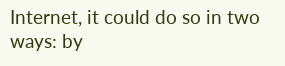Internet, it could do so in two ways: by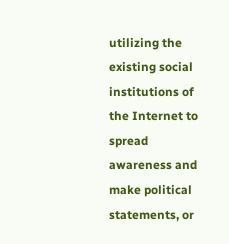utilizing the existing social institutions of the Internet to spread awareness and make political statements, or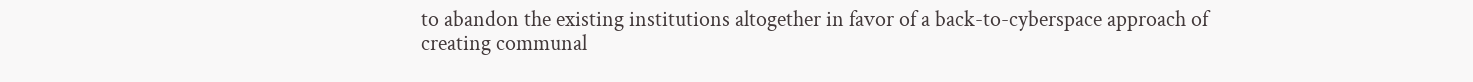to abandon the existing institutions altogether in favor of a back-to-cyberspace approach of creating communal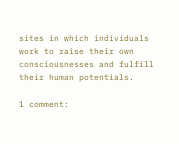sites in which individuals work to raise their own consciousnesses and fulfill their human potentials.

1 comment: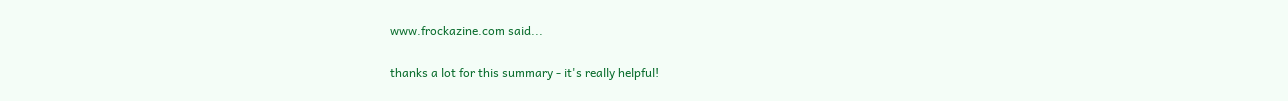www.frockazine.com said...

thanks a lot for this summary - it's really helpful!